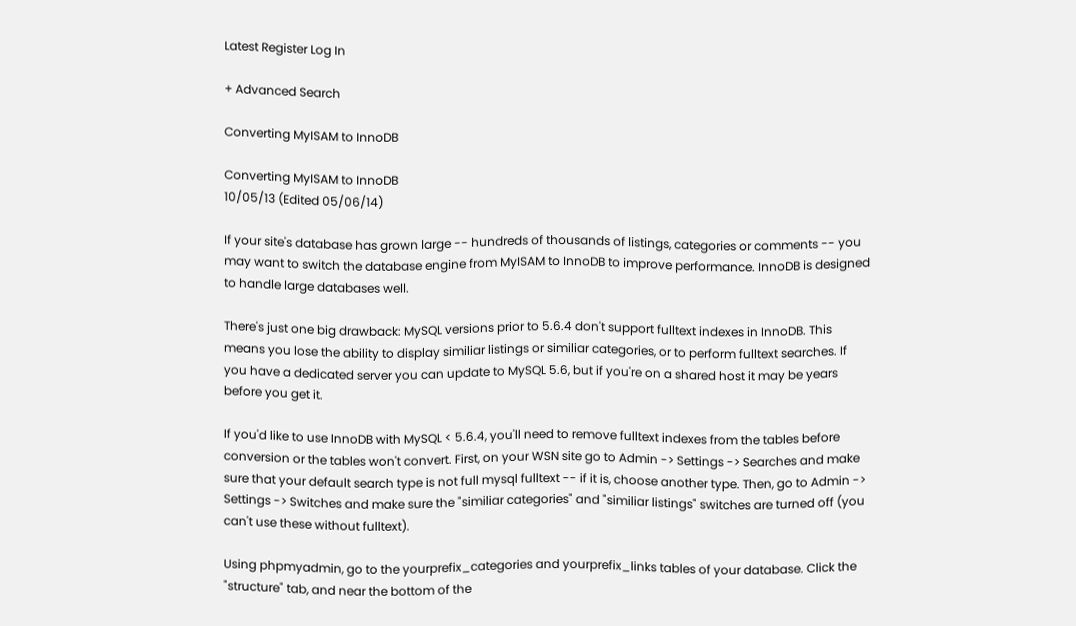Latest Register Log In

+ Advanced Search

Converting MyISAM to InnoDB

Converting MyISAM to InnoDB
10/05/13 (Edited 05/06/14)

If your site's database has grown large -- hundreds of thousands of listings, categories or comments -- you may want to switch the database engine from MyISAM to InnoDB to improve performance. InnoDB is designed to handle large databases well.

There's just one big drawback: MySQL versions prior to 5.6.4 don't support fulltext indexes in InnoDB. This means you lose the ability to display similiar listings or similiar categories, or to perform fulltext searches. If you have a dedicated server you can update to MySQL 5.6, but if you're on a shared host it may be years before you get it.

If you'd like to use InnoDB with MySQL < 5.6.4, you'll need to remove fulltext indexes from the tables before conversion or the tables won't convert. First, on your WSN site go to Admin -> Settings -> Searches and make sure that your default search type is not full mysql fulltext -- if it is, choose another type. Then, go to Admin -> Settings -> Switches and make sure the "similiar categories" and "similiar listings" switches are turned off (you can't use these without fulltext).

Using phpmyadmin, go to the yourprefix_categories and yourprefix_links tables of your database. Click the "structure" tab, and near the bottom of the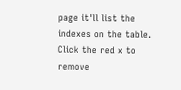page it'll list the indexes on the table. Click the red x to remove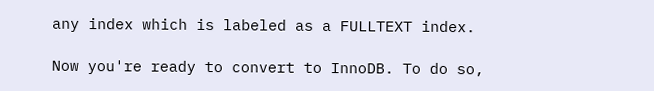any index which is labeled as a FULLTEXT index.

Now you're ready to convert to InnoDB. To do so,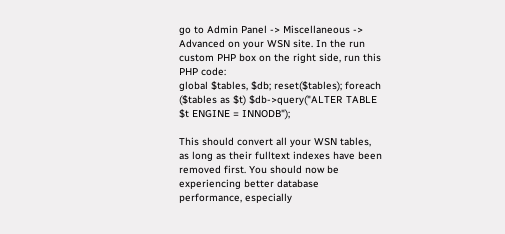go to Admin Panel -> Miscellaneous -> Advanced on your WSN site. In the run custom PHP box on the right side, run this PHP code:
global $tables, $db; reset($tables); foreach ($tables as $t) $db->query("ALTER TABLE $t ENGINE = INNODB");

This should convert all your WSN tables, as long as their fulltext indexes have been removed first. You should now be experiencing better database performance, especially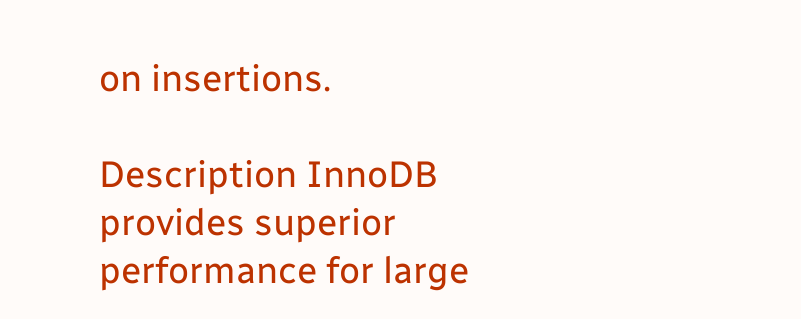on insertions.

Description InnoDB provides superior performance for large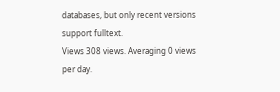databases, but only recent versions support fulltext.
Views 308 views. Averaging 0 views per day.